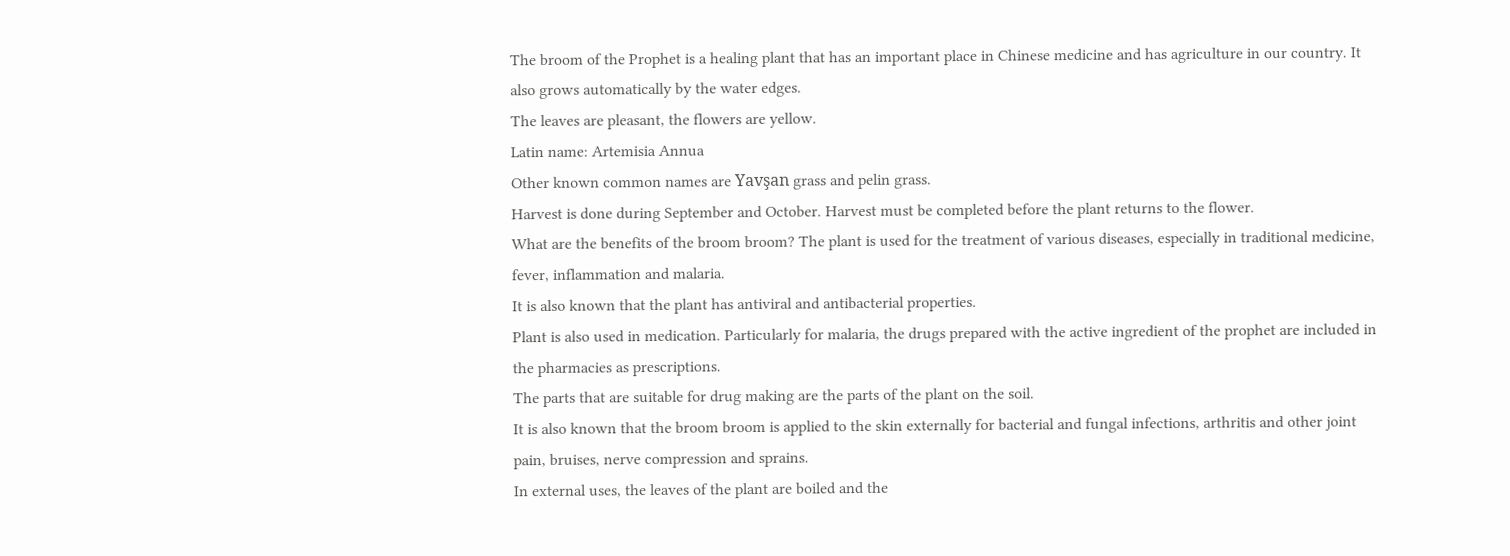The broom of the Prophet is a healing plant that has an important place in Chinese medicine and has agriculture in our country. It also grows automatically by the water edges.
The leaves are pleasant, the flowers are yellow.
Latin name: Artemisia Annua
Other known common names are Yavşan grass and pelin grass.
Harvest is done during September and October. Harvest must be completed before the plant returns to the flower.
What are the benefits of the broom broom? The plant is used for the treatment of various diseases, especially in traditional medicine, fever, inflammation and malaria.
It is also known that the plant has antiviral and antibacterial properties.
Plant is also used in medication. Particularly for malaria, the drugs prepared with the active ingredient of the prophet are included in the pharmacies as prescriptions.
The parts that are suitable for drug making are the parts of the plant on the soil.
It is also known that the broom broom is applied to the skin externally for bacterial and fungal infections, arthritis and other joint pain, bruises, nerve compression and sprains.
In external uses, the leaves of the plant are boiled and the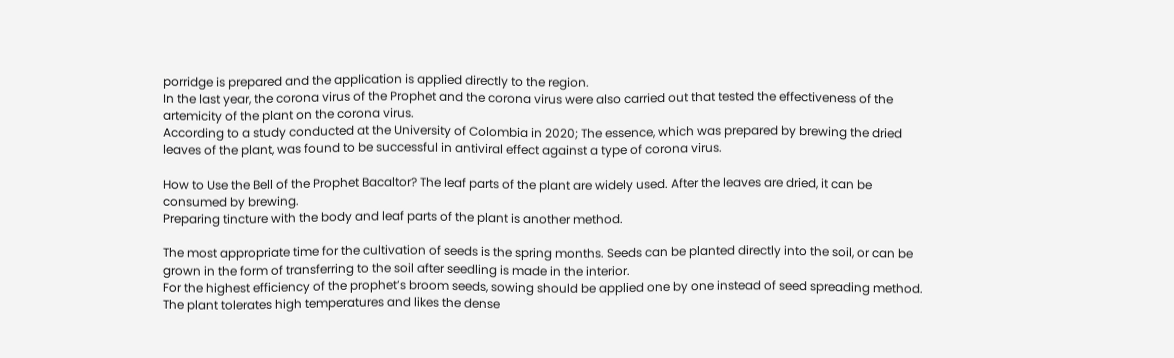porridge is prepared and the application is applied directly to the region.
In the last year, the corona virus of the Prophet and the corona virus were also carried out that tested the effectiveness of the artemicity of the plant on the corona virus.
According to a study conducted at the University of Colombia in 2020; The essence, which was prepared by brewing the dried leaves of the plant, was found to be successful in antiviral effect against a type of corona virus.

How to Use the Bell of the Prophet Bacaltor? The leaf parts of the plant are widely used. After the leaves are dried, it can be consumed by brewing.
Preparing tincture with the body and leaf parts of the plant is another method.

The most appropriate time for the cultivation of seeds is the spring months. Seeds can be planted directly into the soil, or can be grown in the form of transferring to the soil after seedling is made in the interior.
For the highest efficiency of the prophet’s broom seeds, sowing should be applied one by one instead of seed spreading method.
The plant tolerates high temperatures and likes the dense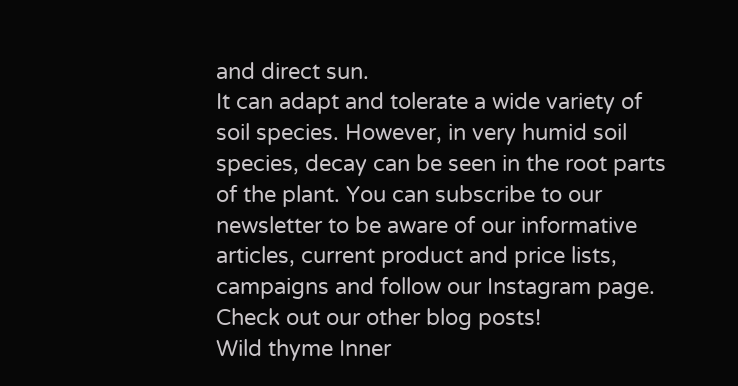and direct sun.
It can adapt and tolerate a wide variety of soil species. However, in very humid soil species, decay can be seen in the root parts of the plant. You can subscribe to our newsletter to be aware of our informative articles, current product and price lists, campaigns and follow our Instagram page.
Check out our other blog posts!
Wild thyme Inner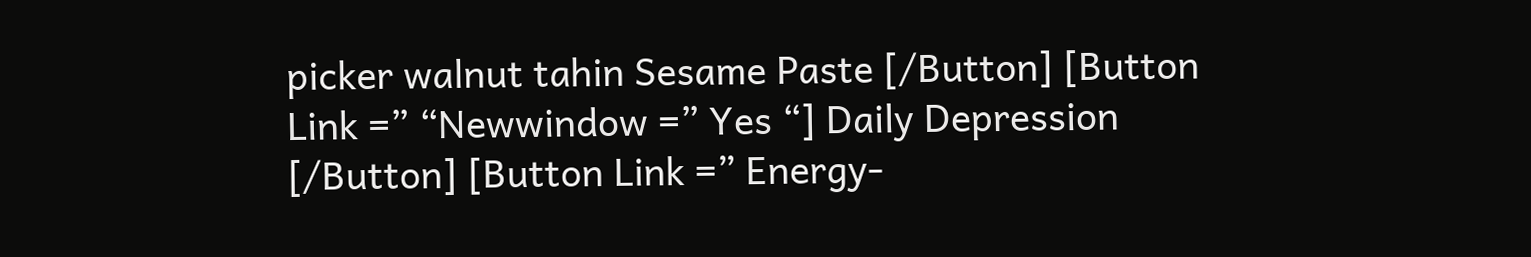picker walnut tahin Sesame Paste [/Button] [Button Link =” “Newwindow =” Yes “] Daily Depression [/Button] [Button Link =” Energy-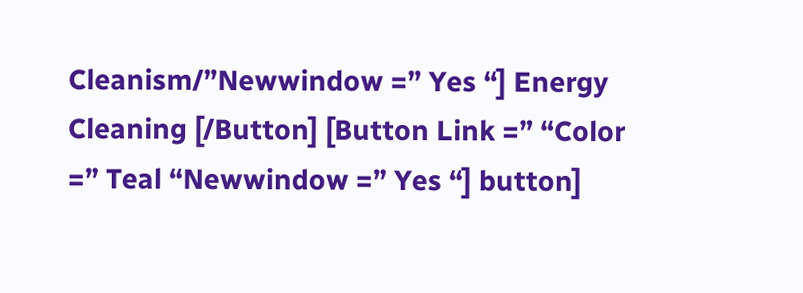Cleanism/”Newwindow =” Yes “] Energy Cleaning [/Button] [Button Link =” “Color =” Teal “Newwindow =” Yes “] button]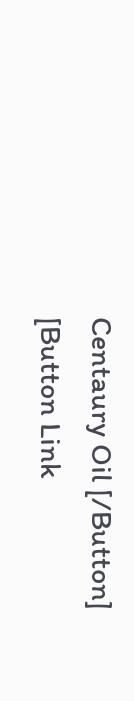Centaury Oil [/Button] [Button Link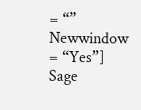= “” Newwindow = “Yes”] Sage